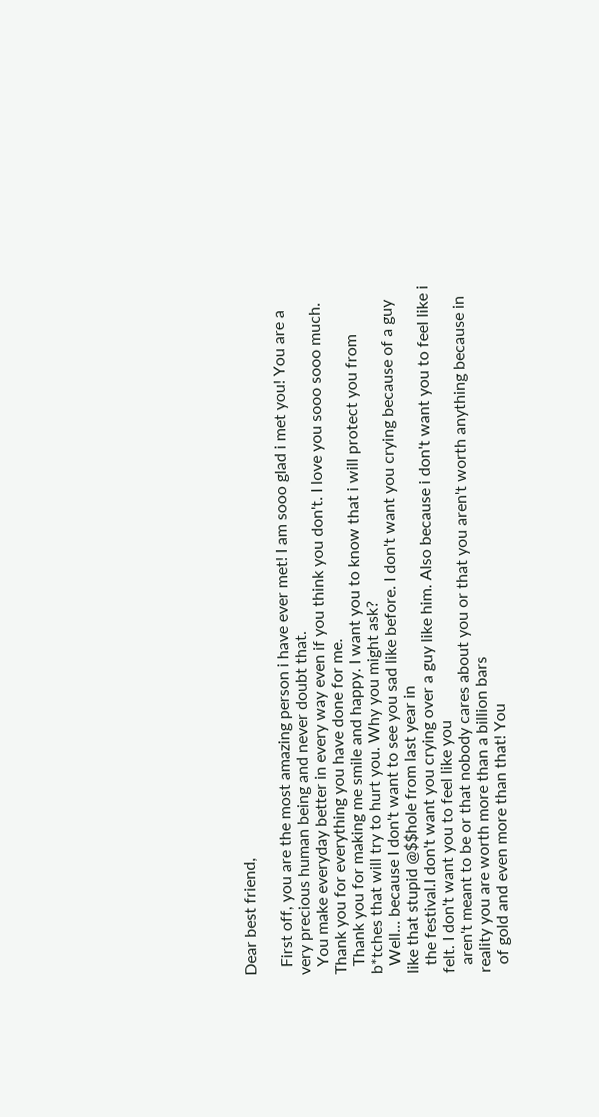Dear best friend,

  First off, you are the most amazing person i have ever met! I am sooo glad i met you! You are a very precious human being and never doubt that.
  You make everyday better in every way even if you think you don't. I love you sooo sooo much. Thank you for everything you have done for me.
  Thank you for making me smile and happy. I want you to know that i will protect you from b*tches that will try to hurt you. Why you might ask?
  Well... because I don't want to see you sad like before. I don't want you crying because of a guy like that stupid @$$hole from last year in
  the festival.I don't want you crying over a guy like him. Also because i don't want you to feel like i felt. I don't want you to feel like you
  aren't meant to be or that nobody cares about you or that you aren't worth anything because in reality you are worth more than a billion bars
  of gold and even more than that! You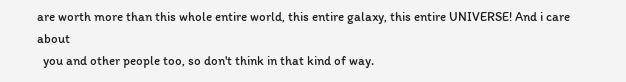are worth more than this whole entire world, this entire galaxy, this entire UNIVERSE! And i care about
  you and other people too, so don't think in that kind of way.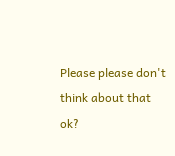Please please don't think about that ok?